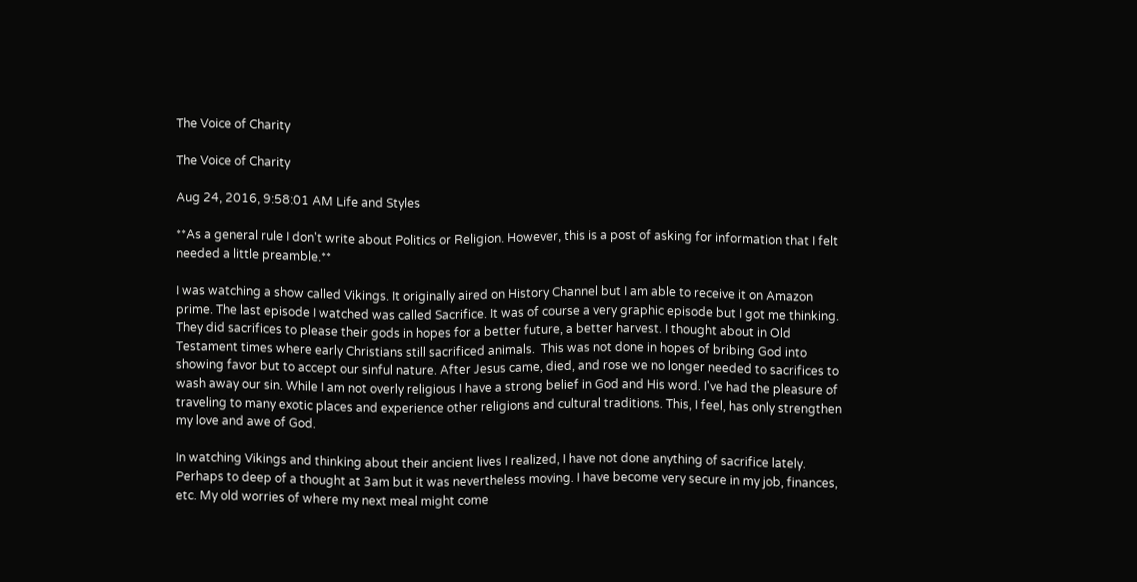The Voice of Charity

The Voice of Charity

Aug 24, 2016, 9:58:01 AM Life and Styles

**As a general rule I don't write about Politics or Religion. However, this is a post of asking for information that I felt needed a little preamble.**

I was watching a show called Vikings. It originally aired on History Channel but I am able to receive it on Amazon prime. The last episode I watched was called Sacrifice. It was of course a very graphic episode but I got me thinking. They did sacrifices to please their gods in hopes for a better future, a better harvest. I thought about in Old Testament times where early Christians still sacrificed animals.  This was not done in hopes of bribing God into showing favor but to accept our sinful nature. After Jesus came, died, and rose we no longer needed to sacrifices to wash away our sin. While I am not overly religious I have a strong belief in God and His word. I've had the pleasure of traveling to many exotic places and experience other religions and cultural traditions. This, I feel, has only strengthen my love and awe of God.

In watching Vikings and thinking about their ancient lives I realized, I have not done anything of sacrifice lately. Perhaps to deep of a thought at 3am but it was nevertheless moving. I have become very secure in my job, finances, etc. My old worries of where my next meal might come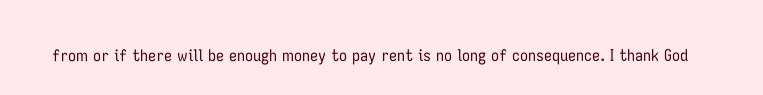from or if there will be enough money to pay rent is no long of consequence. I thank God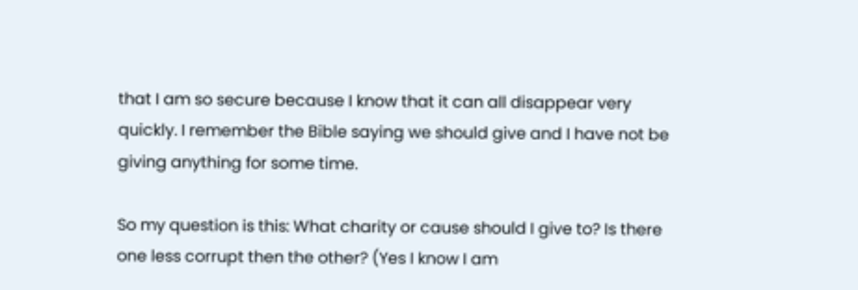that I am so secure because I know that it can all disappear very quickly. I remember the Bible saying we should give and I have not be giving anything for some time.

So my question is this: What charity or cause should I give to? Is there one less corrupt then the other? (Yes I know I am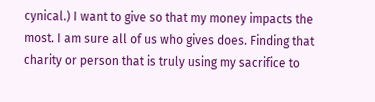cynical.) I want to give so that my money impacts the most. I am sure all of us who gives does. Finding that charity or person that is truly using my sacrifice to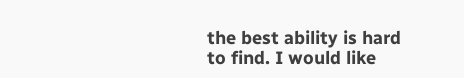the best ability is hard to find. I would like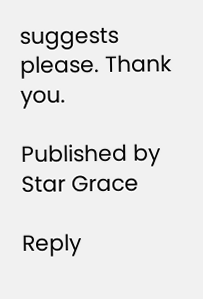suggests please. Thank you.

Published by Star Grace

Reply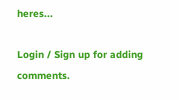heres...

Login / Sign up for adding comments.